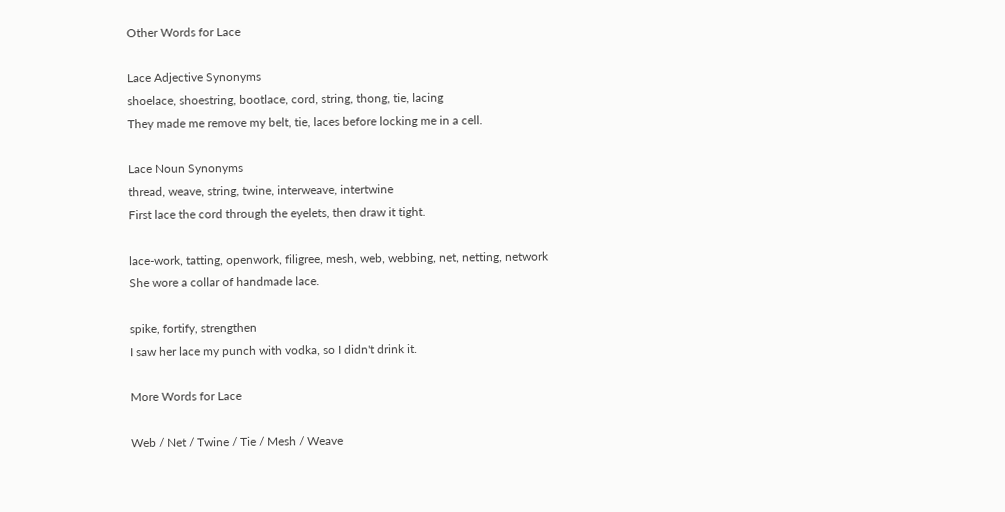Other Words for Lace

Lace Adjective Synonyms
shoelace, shoestring, bootlace, cord, string, thong, tie, lacing
They made me remove my belt, tie, laces before locking me in a cell.

Lace Noun Synonyms
thread, weave, string, twine, interweave, intertwine
First lace the cord through the eyelets, then draw it tight.

lace-work, tatting, openwork, filigree, mesh, web, webbing, net, netting, network
She wore a collar of handmade lace.

spike, fortify, strengthen
I saw her lace my punch with vodka, so I didn't drink it.

More Words for Lace

Web / Net / Twine / Tie / Mesh / Weave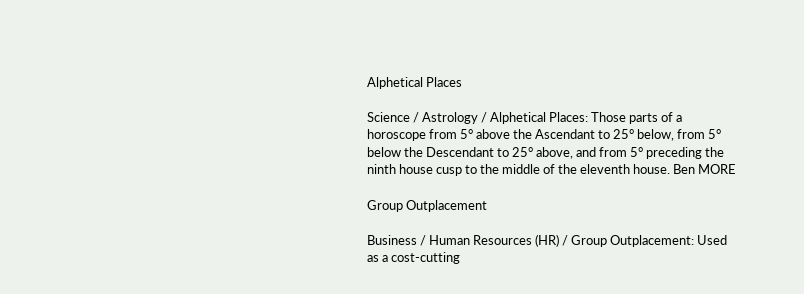Alphetical Places

Science / Astrology / Alphetical Places: Those parts of a horoscope from 5° above the Ascendant to 25° below, from 5° below the Descendant to 25° above, and from 5° preceding the ninth house cusp to the middle of the eleventh house. Ben MORE

Group Outplacement

Business / Human Resources (HR) / Group Outplacement: Used as a cost-cutting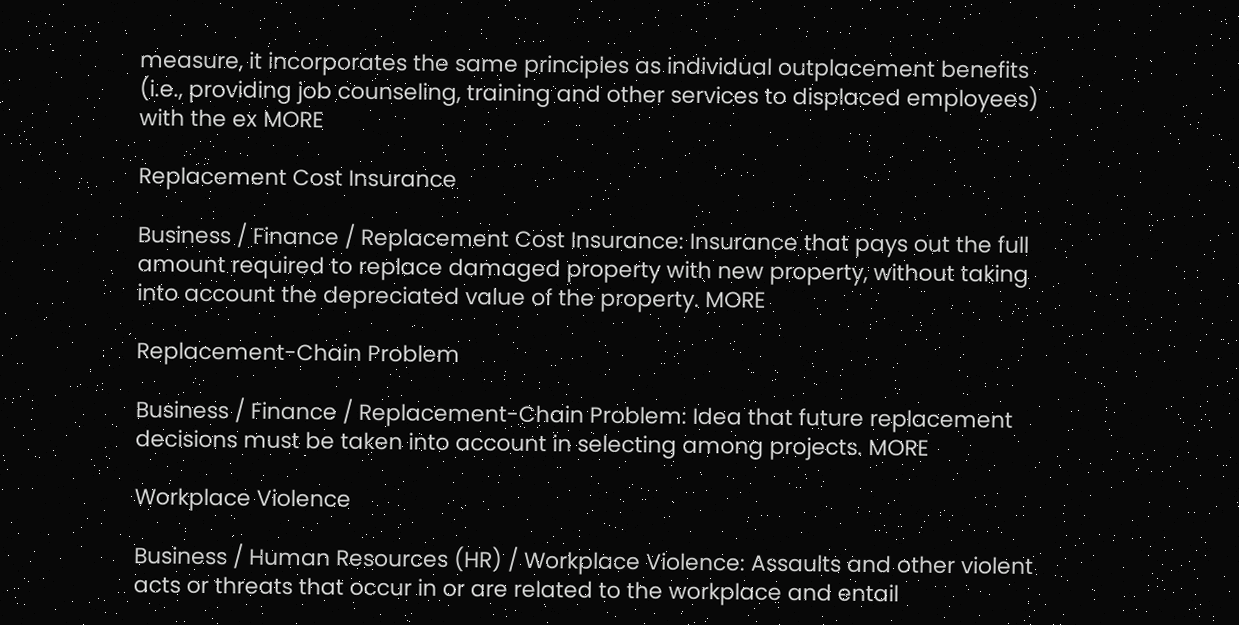measure, it incorporates the same principles as individual outplacement benefits (i.e., providing job counseling, training and other services to displaced employees) with the ex MORE

Replacement Cost Insurance

Business / Finance / Replacement Cost Insurance: Insurance that pays out the full amount required to replace damaged property with new property, without taking into account the depreciated value of the property. MORE

Replacement-Chain Problem

Business / Finance / Replacement-Chain Problem: Idea that future replacement decisions must be taken into account in selecting among projects. MORE

Workplace Violence

Business / Human Resources (HR) / Workplace Violence: Assaults and other violent acts or threats that occur in or are related to the workplace and entail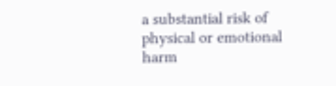a substantial risk of physical or emotional harm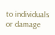to individuals or damage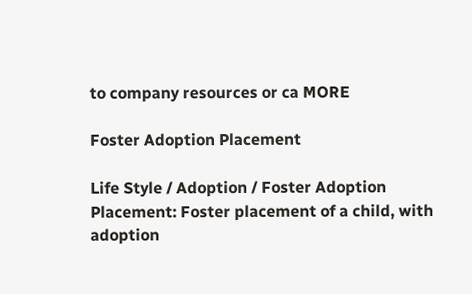to company resources or ca MORE

Foster Adoption Placement

Life Style / Adoption / Foster Adoption Placement: Foster placement of a child, with adoption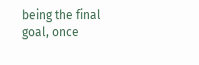being the final goal, once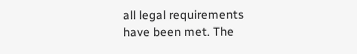all legal requirements have been met. The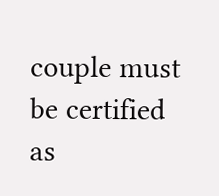couple must be certified as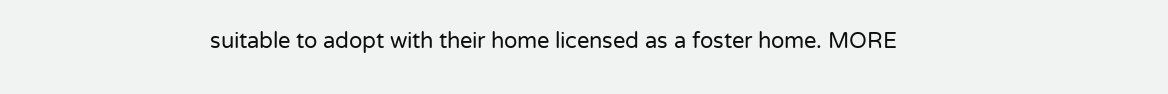suitable to adopt with their home licensed as a foster home. MORE